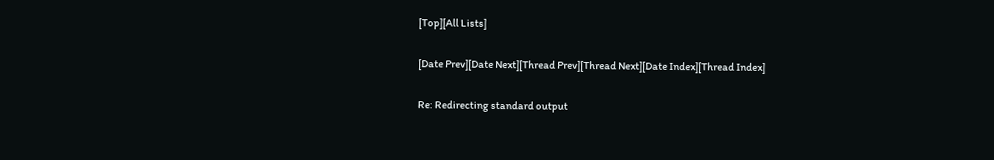[Top][All Lists]

[Date Prev][Date Next][Thread Prev][Thread Next][Date Index][Thread Index]

Re: Redirecting standard output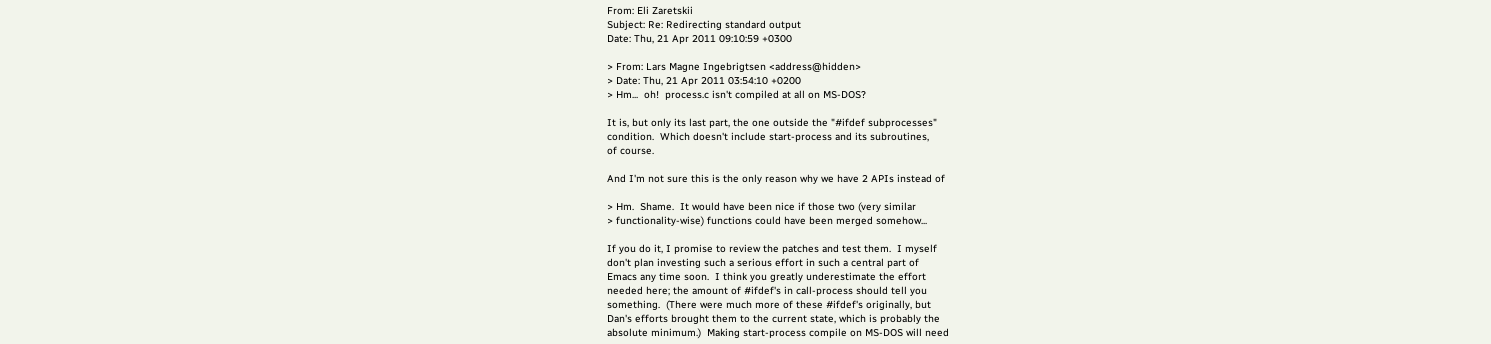From: Eli Zaretskii
Subject: Re: Redirecting standard output
Date: Thu, 21 Apr 2011 09:10:59 +0300

> From: Lars Magne Ingebrigtsen <address@hidden>
> Date: Thu, 21 Apr 2011 03:54:10 +0200
> Hm...  oh!  process.c isn't compiled at all on MS-DOS?

It is, but only its last part, the one outside the "#ifdef subprocesses"
condition.  Which doesn't include start-process and its subroutines,
of course.

And I'm not sure this is the only reason why we have 2 APIs instead of

> Hm.  Shame.  It would have been nice if those two (very similar
> functionality-wise) functions could have been merged somehow...

If you do it, I promise to review the patches and test them.  I myself
don't plan investing such a serious effort in such a central part of
Emacs any time soon.  I think you greatly underestimate the effort
needed here; the amount of #ifdef's in call-process should tell you
something.  (There were much more of these #ifdef's originally, but
Dan's efforts brought them to the current state, which is probably the
absolute minimum.)  Making start-process compile on MS-DOS will need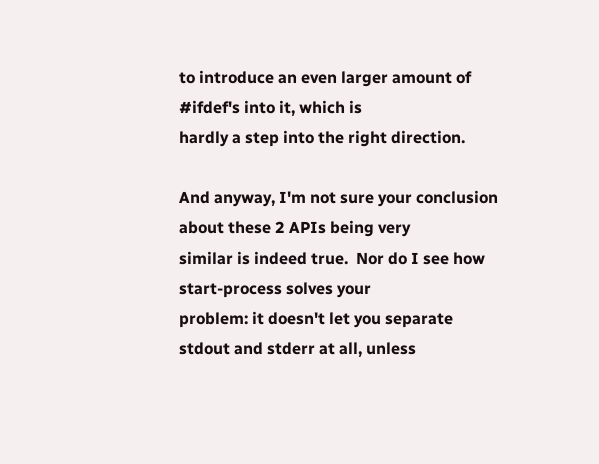to introduce an even larger amount of #ifdef's into it, which is
hardly a step into the right direction.

And anyway, I'm not sure your conclusion about these 2 APIs being very
similar is indeed true.  Nor do I see how start-process solves your
problem: it doesn't let you separate stdout and stderr at all, unless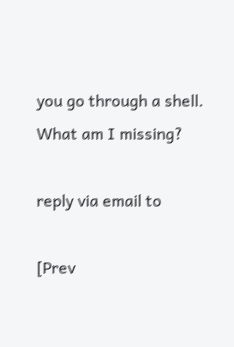you go through a shell.  What am I missing?

reply via email to

[Prev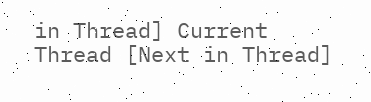in Thread] Current Thread [Next in Thread]